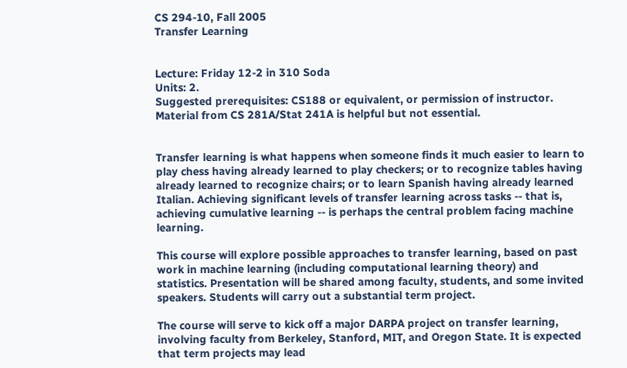CS 294-10, Fall 2005
Transfer Learning


Lecture: Friday 12-2 in 310 Soda
Units: 2.
Suggested prerequisites: CS188 or equivalent, or permission of instructor. Material from CS 281A/Stat 241A is helpful but not essential.


Transfer learning is what happens when someone finds it much easier to learn to play chess having already learned to play checkers; or to recognize tables having already learned to recognize chairs; or to learn Spanish having already learned Italian. Achieving significant levels of transfer learning across tasks -- that is, achieving cumulative learning -- is perhaps the central problem facing machine learning.

This course will explore possible approaches to transfer learning, based on past work in machine learning (including computational learning theory) and statistics. Presentation will be shared among faculty, students, and some invited speakers. Students will carry out a substantial term project.

The course will serve to kick off a major DARPA project on transfer learning, involving faculty from Berkeley, Stanford, MIT, and Oregon State. It is expected that term projects may lead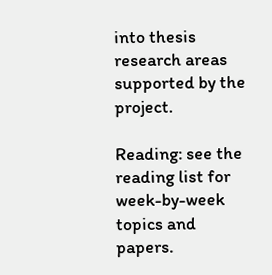into thesis research areas supported by the project.

Reading: see the reading list for week-by-week topics and papers.